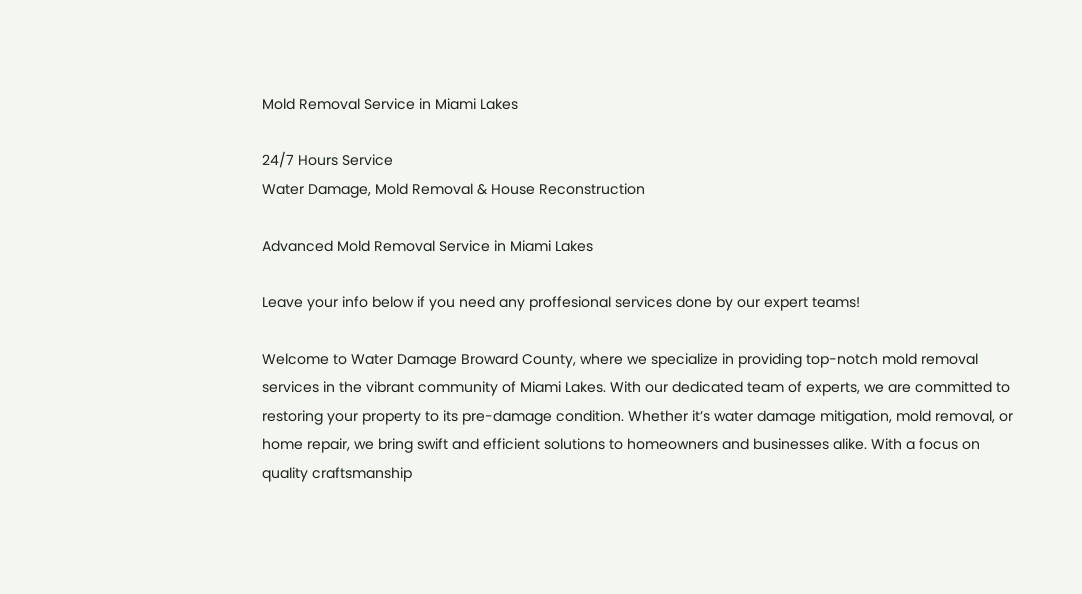Mold Removal Service in Miami Lakes

24/7 Hours Service
Water Damage, Mold Removal & House Reconstruction

Advanced Mold Removal Service in Miami Lakes

Leave your info below if you need any proffesional services done by our expert teams!

Welcome to Water Damage Broward County, where we specialize in providing top-notch mold removal services in the vibrant community of Miami Lakes. With our dedicated team of experts, we are committed to restoring your property to its pre-damage condition. Whether it’s water damage mitigation, mold removal, or home repair, we bring swift and efficient solutions to homeowners and businesses alike. With a focus on quality craftsmanship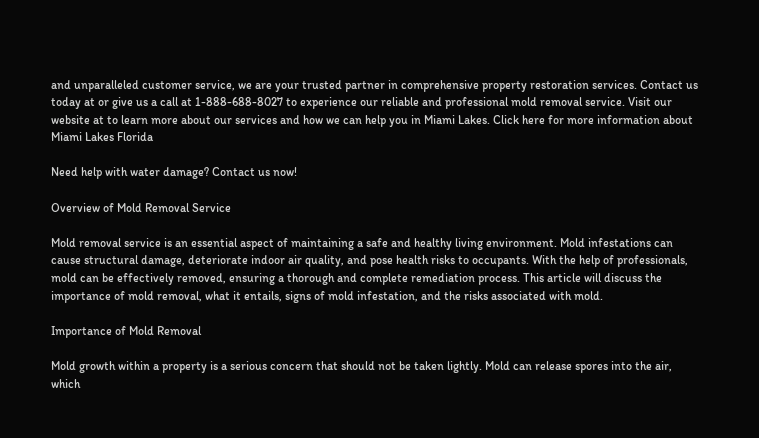and unparalleled customer service, we are your trusted partner in comprehensive property restoration services. Contact us today at or give us a call at 1-888-688-8027 to experience our reliable and professional mold removal service. Visit our website at to learn more about our services and how we can help you in Miami Lakes. Click here for more information about Miami Lakes Florida

Need help with water damage? Contact us now!

Overview of Mold Removal Service

Mold removal service is an essential aspect of maintaining a safe and healthy living environment. Mold infestations can cause structural damage, deteriorate indoor air quality, and pose health risks to occupants. With the help of professionals, mold can be effectively removed, ensuring a thorough and complete remediation process. This article will discuss the importance of mold removal, what it entails, signs of mold infestation, and the risks associated with mold.

Importance of Mold Removal

Mold growth within a property is a serious concern that should not be taken lightly. Mold can release spores into the air, which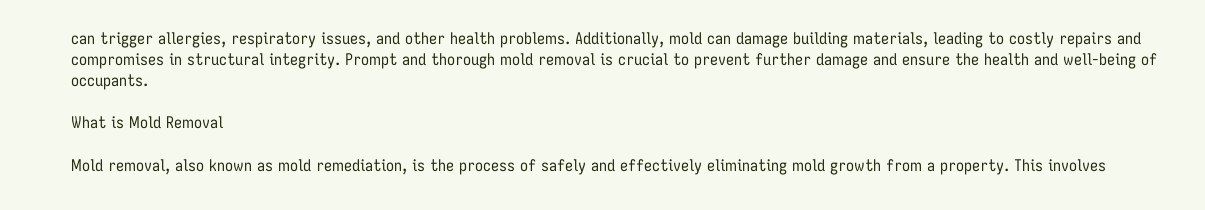can trigger allergies, respiratory issues, and other health problems. Additionally, mold can damage building materials, leading to costly repairs and compromises in structural integrity. Prompt and thorough mold removal is crucial to prevent further damage and ensure the health and well-being of occupants.

What is Mold Removal

Mold removal, also known as mold remediation, is the process of safely and effectively eliminating mold growth from a property. This involves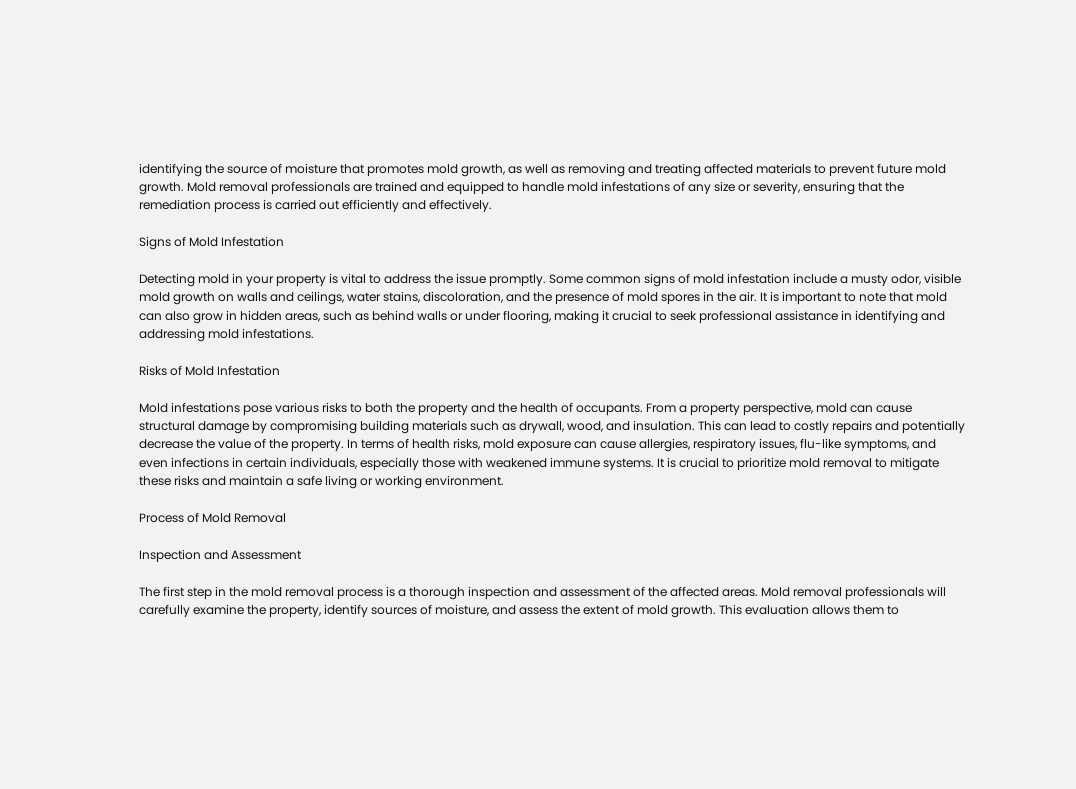identifying the source of moisture that promotes mold growth, as well as removing and treating affected materials to prevent future mold growth. Mold removal professionals are trained and equipped to handle mold infestations of any size or severity, ensuring that the remediation process is carried out efficiently and effectively.

Signs of Mold Infestation

Detecting mold in your property is vital to address the issue promptly. Some common signs of mold infestation include a musty odor, visible mold growth on walls and ceilings, water stains, discoloration, and the presence of mold spores in the air. It is important to note that mold can also grow in hidden areas, such as behind walls or under flooring, making it crucial to seek professional assistance in identifying and addressing mold infestations.

Risks of Mold Infestation

Mold infestations pose various risks to both the property and the health of occupants. From a property perspective, mold can cause structural damage by compromising building materials such as drywall, wood, and insulation. This can lead to costly repairs and potentially decrease the value of the property. In terms of health risks, mold exposure can cause allergies, respiratory issues, flu-like symptoms, and even infections in certain individuals, especially those with weakened immune systems. It is crucial to prioritize mold removal to mitigate these risks and maintain a safe living or working environment.

Process of Mold Removal

Inspection and Assessment

The first step in the mold removal process is a thorough inspection and assessment of the affected areas. Mold removal professionals will carefully examine the property, identify sources of moisture, and assess the extent of mold growth. This evaluation allows them to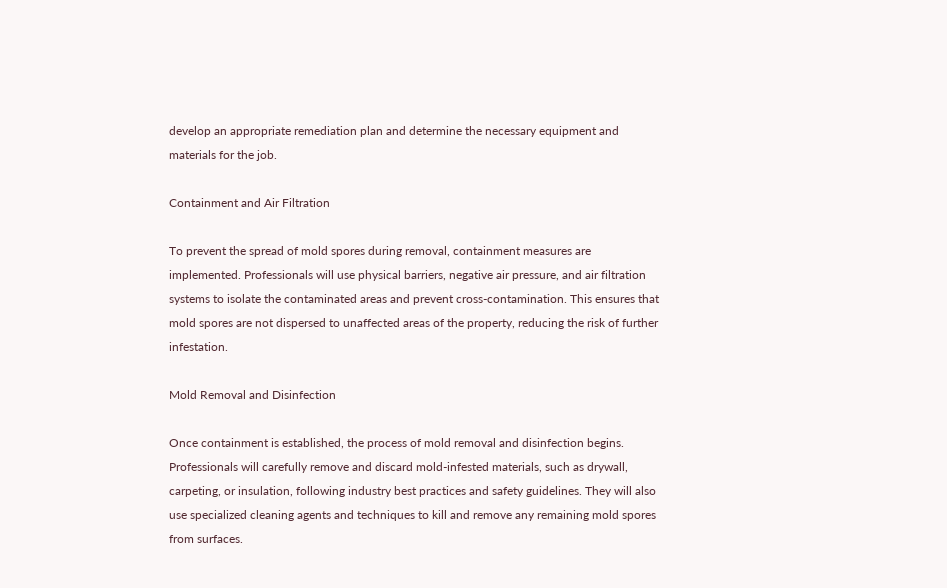develop an appropriate remediation plan and determine the necessary equipment and materials for the job.

Containment and Air Filtration

To prevent the spread of mold spores during removal, containment measures are implemented. Professionals will use physical barriers, negative air pressure, and air filtration systems to isolate the contaminated areas and prevent cross-contamination. This ensures that mold spores are not dispersed to unaffected areas of the property, reducing the risk of further infestation.

Mold Removal and Disinfection

Once containment is established, the process of mold removal and disinfection begins. Professionals will carefully remove and discard mold-infested materials, such as drywall, carpeting, or insulation, following industry best practices and safety guidelines. They will also use specialized cleaning agents and techniques to kill and remove any remaining mold spores from surfaces.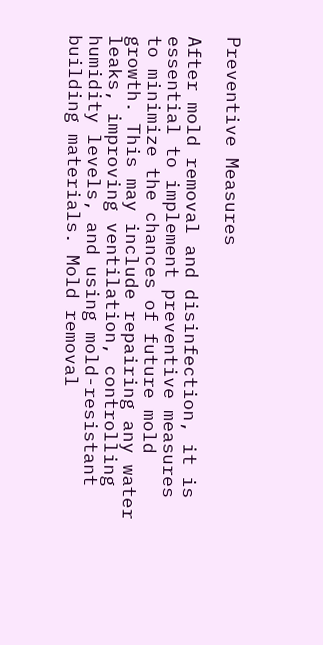Preventive Measures

After mold removal and disinfection, it is essential to implement preventive measures to minimize the chances of future mold growth. This may include repairing any water leaks, improving ventilation, controlling humidity levels, and using mold-resistant building materials. Mold removal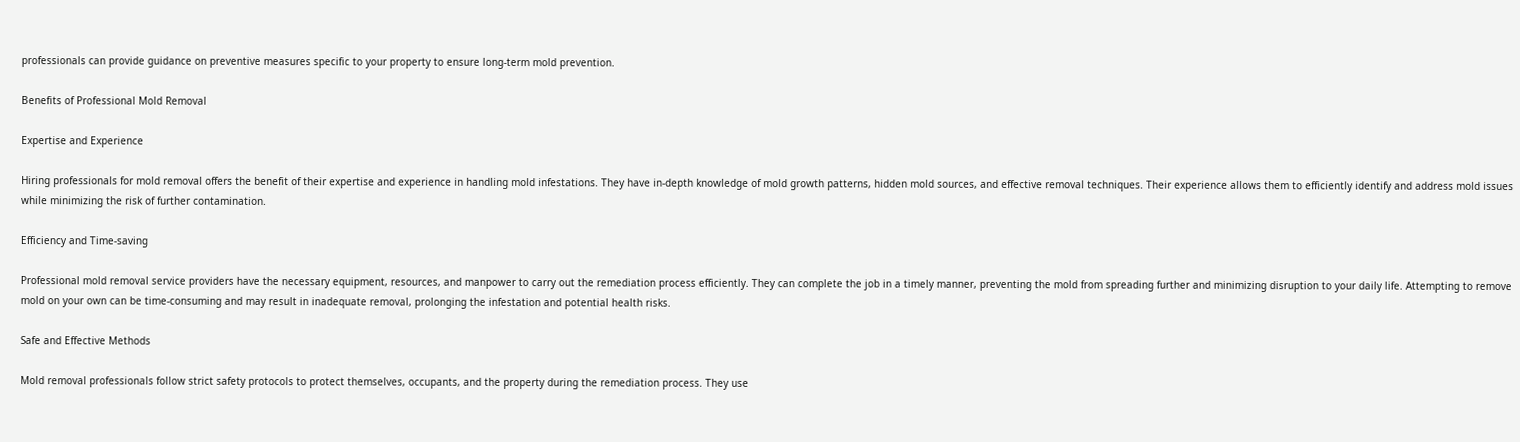professionals can provide guidance on preventive measures specific to your property to ensure long-term mold prevention.

Benefits of Professional Mold Removal

Expertise and Experience

Hiring professionals for mold removal offers the benefit of their expertise and experience in handling mold infestations. They have in-depth knowledge of mold growth patterns, hidden mold sources, and effective removal techniques. Their experience allows them to efficiently identify and address mold issues while minimizing the risk of further contamination.

Efficiency and Time-saving

Professional mold removal service providers have the necessary equipment, resources, and manpower to carry out the remediation process efficiently. They can complete the job in a timely manner, preventing the mold from spreading further and minimizing disruption to your daily life. Attempting to remove mold on your own can be time-consuming and may result in inadequate removal, prolonging the infestation and potential health risks.

Safe and Effective Methods

Mold removal professionals follow strict safety protocols to protect themselves, occupants, and the property during the remediation process. They use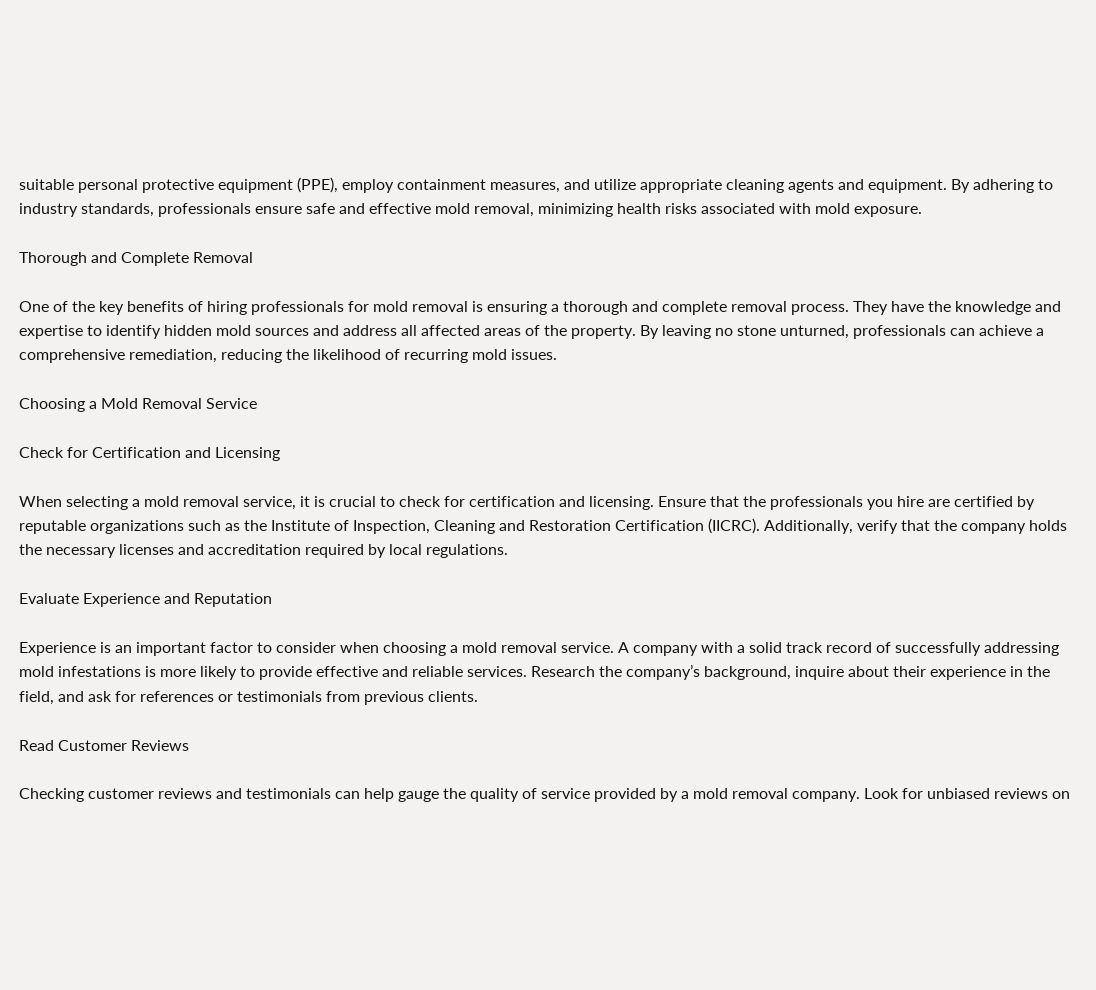suitable personal protective equipment (PPE), employ containment measures, and utilize appropriate cleaning agents and equipment. By adhering to industry standards, professionals ensure safe and effective mold removal, minimizing health risks associated with mold exposure.

Thorough and Complete Removal

One of the key benefits of hiring professionals for mold removal is ensuring a thorough and complete removal process. They have the knowledge and expertise to identify hidden mold sources and address all affected areas of the property. By leaving no stone unturned, professionals can achieve a comprehensive remediation, reducing the likelihood of recurring mold issues.

Choosing a Mold Removal Service

Check for Certification and Licensing

When selecting a mold removal service, it is crucial to check for certification and licensing. Ensure that the professionals you hire are certified by reputable organizations such as the Institute of Inspection, Cleaning and Restoration Certification (IICRC). Additionally, verify that the company holds the necessary licenses and accreditation required by local regulations.

Evaluate Experience and Reputation

Experience is an important factor to consider when choosing a mold removal service. A company with a solid track record of successfully addressing mold infestations is more likely to provide effective and reliable services. Research the company’s background, inquire about their experience in the field, and ask for references or testimonials from previous clients.

Read Customer Reviews

Checking customer reviews and testimonials can help gauge the quality of service provided by a mold removal company. Look for unbiased reviews on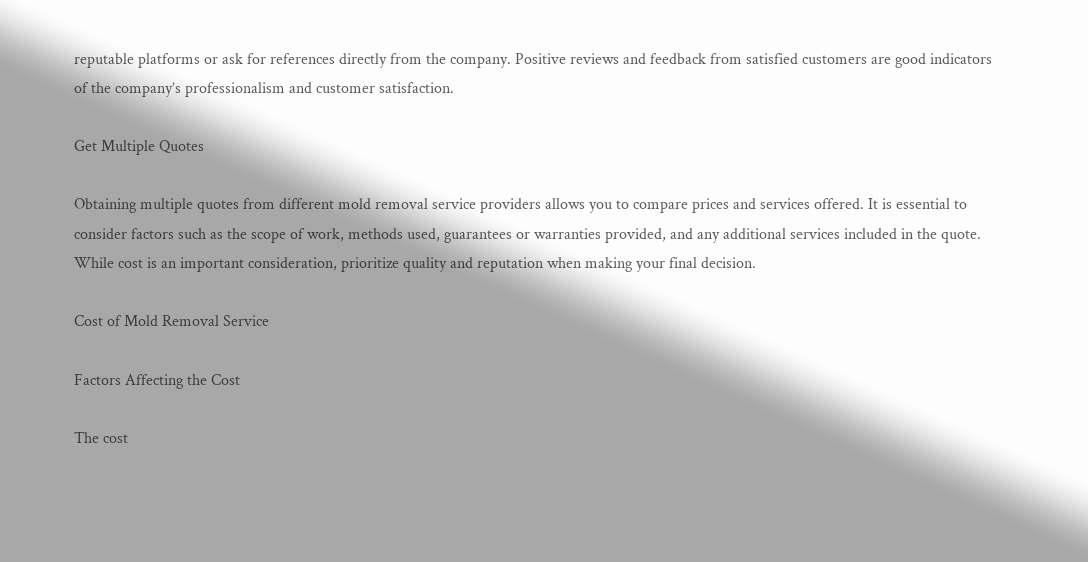reputable platforms or ask for references directly from the company. Positive reviews and feedback from satisfied customers are good indicators of the company’s professionalism and customer satisfaction.

Get Multiple Quotes

Obtaining multiple quotes from different mold removal service providers allows you to compare prices and services offered. It is essential to consider factors such as the scope of work, methods used, guarantees or warranties provided, and any additional services included in the quote. While cost is an important consideration, prioritize quality and reputation when making your final decision.

Cost of Mold Removal Service

Factors Affecting the Cost

The cost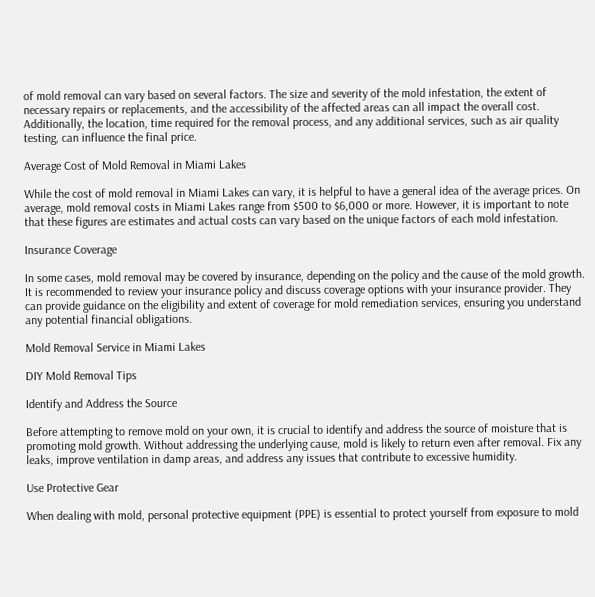of mold removal can vary based on several factors. The size and severity of the mold infestation, the extent of necessary repairs or replacements, and the accessibility of the affected areas can all impact the overall cost. Additionally, the location, time required for the removal process, and any additional services, such as air quality testing, can influence the final price.

Average Cost of Mold Removal in Miami Lakes

While the cost of mold removal in Miami Lakes can vary, it is helpful to have a general idea of the average prices. On average, mold removal costs in Miami Lakes range from $500 to $6,000 or more. However, it is important to note that these figures are estimates and actual costs can vary based on the unique factors of each mold infestation.

Insurance Coverage

In some cases, mold removal may be covered by insurance, depending on the policy and the cause of the mold growth. It is recommended to review your insurance policy and discuss coverage options with your insurance provider. They can provide guidance on the eligibility and extent of coverage for mold remediation services, ensuring you understand any potential financial obligations.

Mold Removal Service in Miami Lakes

DIY Mold Removal Tips

Identify and Address the Source

Before attempting to remove mold on your own, it is crucial to identify and address the source of moisture that is promoting mold growth. Without addressing the underlying cause, mold is likely to return even after removal. Fix any leaks, improve ventilation in damp areas, and address any issues that contribute to excessive humidity.

Use Protective Gear

When dealing with mold, personal protective equipment (PPE) is essential to protect yourself from exposure to mold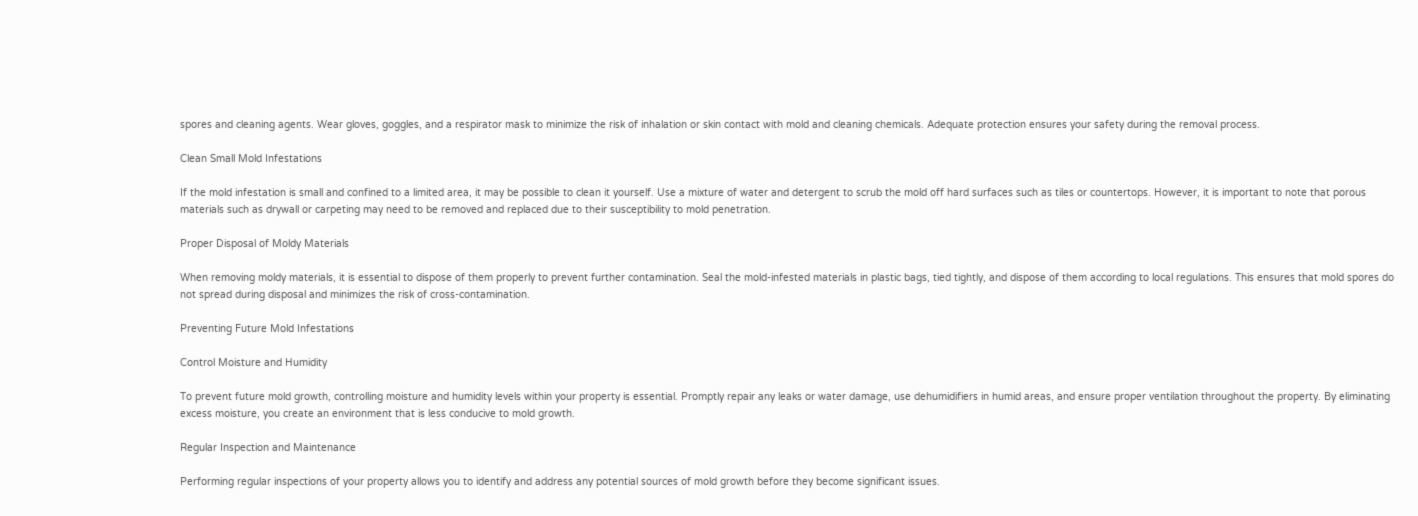spores and cleaning agents. Wear gloves, goggles, and a respirator mask to minimize the risk of inhalation or skin contact with mold and cleaning chemicals. Adequate protection ensures your safety during the removal process.

Clean Small Mold Infestations

If the mold infestation is small and confined to a limited area, it may be possible to clean it yourself. Use a mixture of water and detergent to scrub the mold off hard surfaces such as tiles or countertops. However, it is important to note that porous materials such as drywall or carpeting may need to be removed and replaced due to their susceptibility to mold penetration.

Proper Disposal of Moldy Materials

When removing moldy materials, it is essential to dispose of them properly to prevent further contamination. Seal the mold-infested materials in plastic bags, tied tightly, and dispose of them according to local regulations. This ensures that mold spores do not spread during disposal and minimizes the risk of cross-contamination.

Preventing Future Mold Infestations

Control Moisture and Humidity

To prevent future mold growth, controlling moisture and humidity levels within your property is essential. Promptly repair any leaks or water damage, use dehumidifiers in humid areas, and ensure proper ventilation throughout the property. By eliminating excess moisture, you create an environment that is less conducive to mold growth.

Regular Inspection and Maintenance

Performing regular inspections of your property allows you to identify and address any potential sources of mold growth before they become significant issues.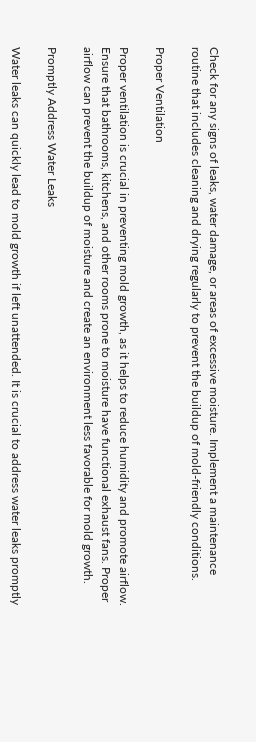Check for any signs of leaks, water damage, or areas of excessive moisture. Implement a maintenance routine that includes cleaning and drying regularly to prevent the buildup of mold-friendly conditions.

Proper Ventilation

Proper ventilation is crucial in preventing mold growth, as it helps to reduce humidity and promote airflow. Ensure that bathrooms, kitchens, and other rooms prone to moisture have functional exhaust fans. Proper airflow can prevent the buildup of moisture and create an environment less favorable for mold growth.

Promptly Address Water Leaks

Water leaks can quickly lead to mold growth if left unattended. It is crucial to address water leaks promptly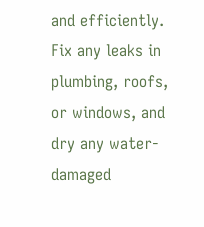and efficiently. Fix any leaks in plumbing, roofs, or windows, and dry any water-damaged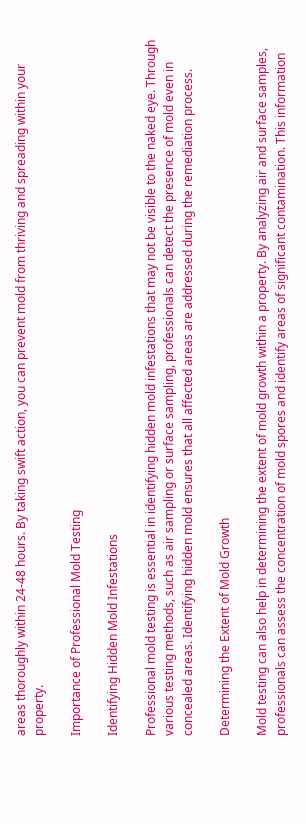areas thoroughly within 24-48 hours. By taking swift action, you can prevent mold from thriving and spreading within your property.

Importance of Professional Mold Testing

Identifying Hidden Mold Infestations

Professional mold testing is essential in identifying hidden mold infestations that may not be visible to the naked eye. Through various testing methods, such as air sampling or surface sampling, professionals can detect the presence of mold even in concealed areas. Identifying hidden mold ensures that all affected areas are addressed during the remediation process.

Determining the Extent of Mold Growth

Mold testing can also help in determining the extent of mold growth within a property. By analyzing air and surface samples, professionals can assess the concentration of mold spores and identify areas of significant contamination. This information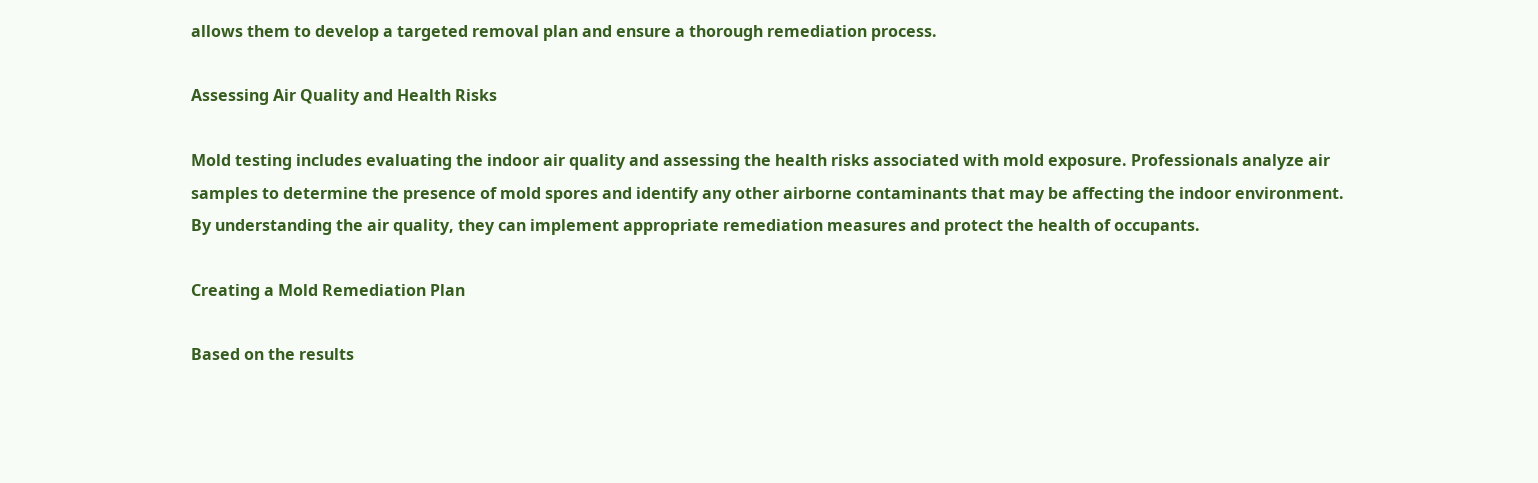allows them to develop a targeted removal plan and ensure a thorough remediation process.

Assessing Air Quality and Health Risks

Mold testing includes evaluating the indoor air quality and assessing the health risks associated with mold exposure. Professionals analyze air samples to determine the presence of mold spores and identify any other airborne contaminants that may be affecting the indoor environment. By understanding the air quality, they can implement appropriate remediation measures and protect the health of occupants.

Creating a Mold Remediation Plan

Based on the results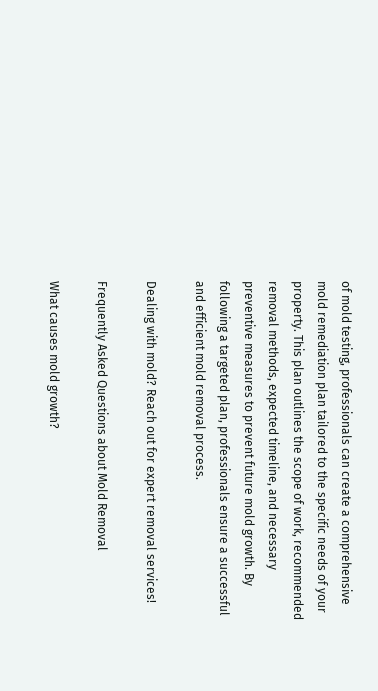of mold testing, professionals can create a comprehensive mold remediation plan tailored to the specific needs of your property. This plan outlines the scope of work, recommended removal methods, expected timeline, and necessary preventive measures to prevent future mold growth. By following a targeted plan, professionals ensure a successful and efficient mold removal process.

Dealing with mold? Reach out for expert removal services!

Frequently Asked Questions about Mold Removal

What causes mold growth?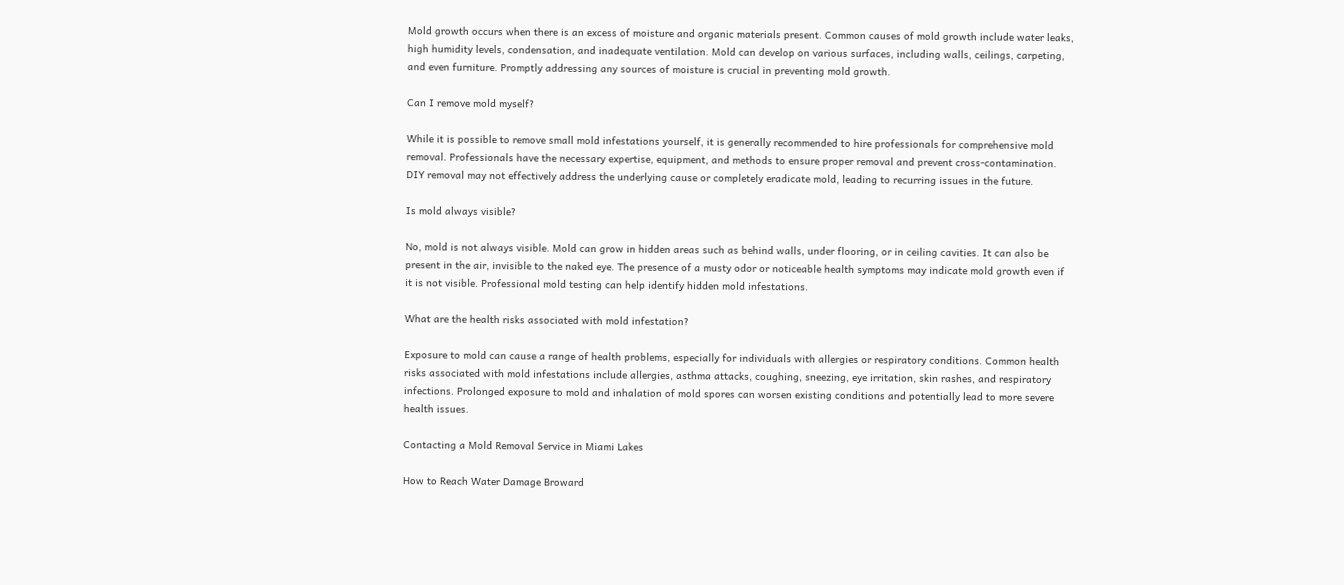Mold growth occurs when there is an excess of moisture and organic materials present. Common causes of mold growth include water leaks, high humidity levels, condensation, and inadequate ventilation. Mold can develop on various surfaces, including walls, ceilings, carpeting, and even furniture. Promptly addressing any sources of moisture is crucial in preventing mold growth.

Can I remove mold myself?

While it is possible to remove small mold infestations yourself, it is generally recommended to hire professionals for comprehensive mold removal. Professionals have the necessary expertise, equipment, and methods to ensure proper removal and prevent cross-contamination. DIY removal may not effectively address the underlying cause or completely eradicate mold, leading to recurring issues in the future.

Is mold always visible?

No, mold is not always visible. Mold can grow in hidden areas such as behind walls, under flooring, or in ceiling cavities. It can also be present in the air, invisible to the naked eye. The presence of a musty odor or noticeable health symptoms may indicate mold growth even if it is not visible. Professional mold testing can help identify hidden mold infestations.

What are the health risks associated with mold infestation?

Exposure to mold can cause a range of health problems, especially for individuals with allergies or respiratory conditions. Common health risks associated with mold infestations include allergies, asthma attacks, coughing, sneezing, eye irritation, skin rashes, and respiratory infections. Prolonged exposure to mold and inhalation of mold spores can worsen existing conditions and potentially lead to more severe health issues.

Contacting a Mold Removal Service in Miami Lakes

How to Reach Water Damage Broward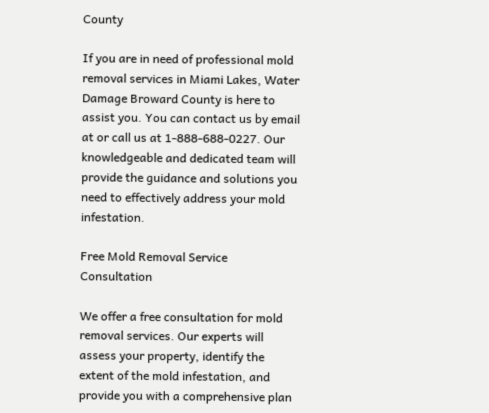County

If you are in need of professional mold removal services in Miami Lakes, Water Damage Broward County is here to assist you. You can contact us by email at or call us at 1-888-688-0227. Our knowledgeable and dedicated team will provide the guidance and solutions you need to effectively address your mold infestation.

Free Mold Removal Service Consultation

We offer a free consultation for mold removal services. Our experts will assess your property, identify the extent of the mold infestation, and provide you with a comprehensive plan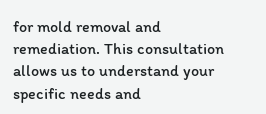for mold removal and remediation. This consultation allows us to understand your specific needs and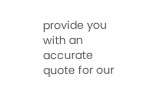provide you with an accurate quote for our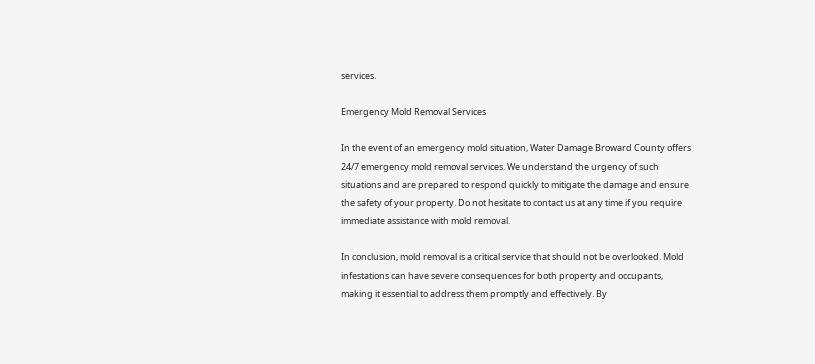services.

Emergency Mold Removal Services

In the event of an emergency mold situation, Water Damage Broward County offers 24/7 emergency mold removal services. We understand the urgency of such situations and are prepared to respond quickly to mitigate the damage and ensure the safety of your property. Do not hesitate to contact us at any time if you require immediate assistance with mold removal.

In conclusion, mold removal is a critical service that should not be overlooked. Mold infestations can have severe consequences for both property and occupants, making it essential to address them promptly and effectively. By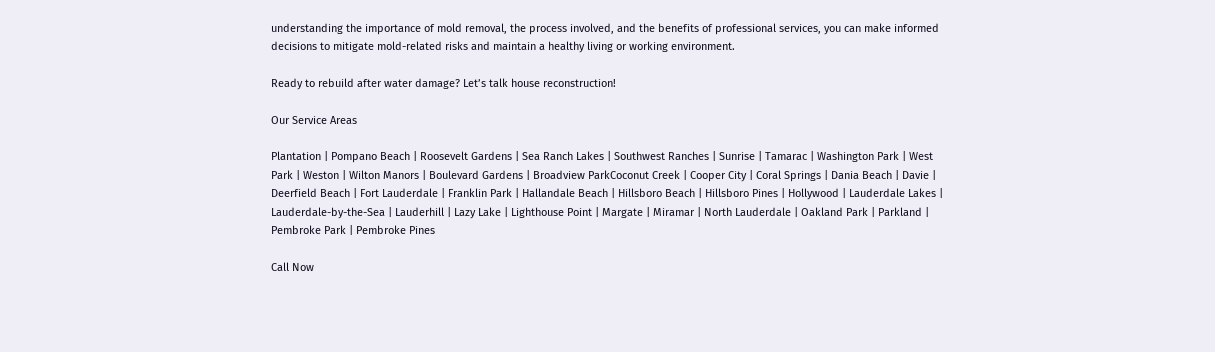understanding the importance of mold removal, the process involved, and the benefits of professional services, you can make informed decisions to mitigate mold-related risks and maintain a healthy living or working environment.

Ready to rebuild after water damage? Let’s talk house reconstruction!

Our Service Areas

Plantation | Pompano Beach | Roosevelt Gardens | Sea Ranch Lakes | Southwest Ranches | Sunrise | Tamarac | Washington Park | West Park | Weston | Wilton Manors | Boulevard Gardens | Broadview ParkCoconut Creek | Cooper City | Coral Springs | Dania Beach | Davie | Deerfield Beach | Fort Lauderdale | Franklin Park | Hallandale Beach | Hillsboro Beach | Hillsboro Pines | Hollywood | Lauderdale Lakes | Lauderdale-by-the-Sea | Lauderhill | Lazy Lake | Lighthouse Point | Margate | Miramar | North Lauderdale | Oakland Park | Parkland | Pembroke Park | Pembroke Pines

Call Now